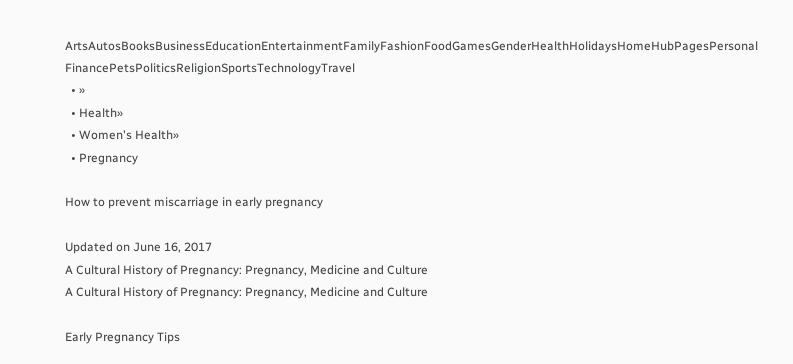ArtsAutosBooksBusinessEducationEntertainmentFamilyFashionFoodGamesGenderHealthHolidaysHomeHubPagesPersonal FinancePetsPoliticsReligionSportsTechnologyTravel
  • »
  • Health»
  • Women's Health»
  • Pregnancy

How to prevent miscarriage in early pregnancy

Updated on June 16, 2017
A Cultural History of Pregnancy: Pregnancy, Medicine and Culture
A Cultural History of Pregnancy: Pregnancy, Medicine and Culture

Early Pregnancy Tips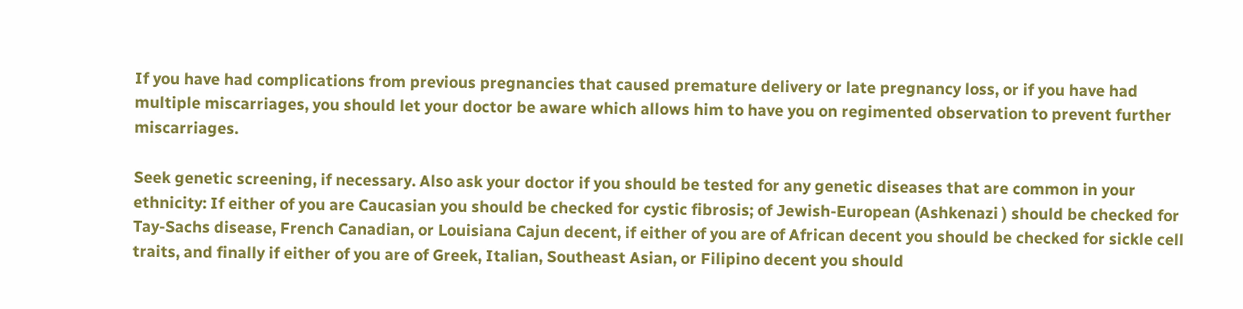If you have had complications from previous pregnancies that caused premature delivery or late pregnancy loss, or if you have had multiple miscarriages, you should let your doctor be aware which allows him to have you on regimented observation to prevent further miscarriages.

Seek genetic screening, if necessary. Also ask your doctor if you should be tested for any genetic diseases that are common in your ethnicity: If either of you are Caucasian you should be checked for cystic fibrosis; of Jewish-European (Ashkenazi ) should be checked for Tay-Sachs disease, French Canadian, or Louisiana Cajun decent, if either of you are of African decent you should be checked for sickle cell traits, and finally if either of you are of Greek, Italian, Southeast Asian, or Filipino decent you should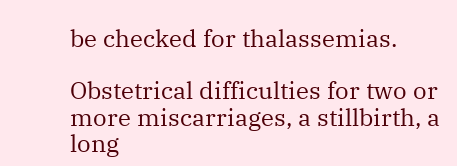be checked for thalassemias.

Obstetrical difficulties for two or more miscarriages, a stillbirth, a long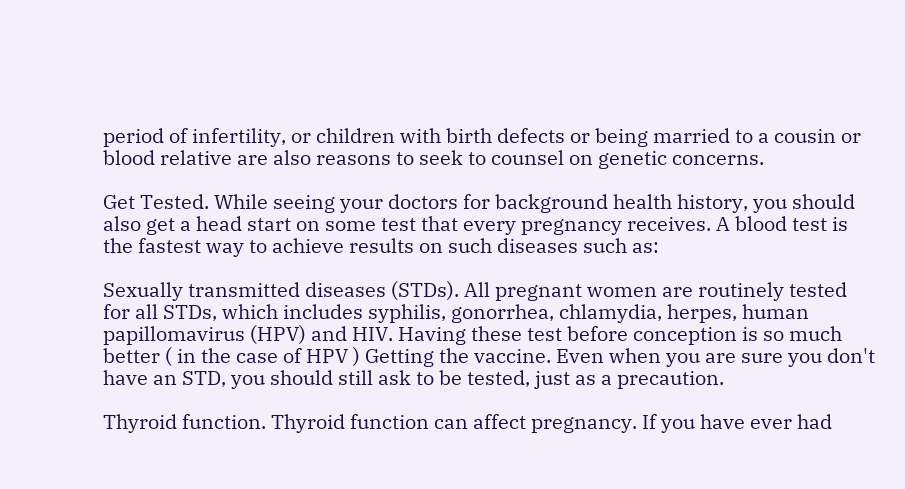period of infertility, or children with birth defects or being married to a cousin or blood relative are also reasons to seek to counsel on genetic concerns.

Get Tested. While seeing your doctors for background health history, you should also get a head start on some test that every pregnancy receives. A blood test is the fastest way to achieve results on such diseases such as:

Sexually transmitted diseases (STDs). All pregnant women are routinely tested for all STDs, which includes syphilis, gonorrhea, chlamydia, herpes, human papillomavirus (HPV) and HIV. Having these test before conception is so much better ( in the case of HPV ) Getting the vaccine. Even when you are sure you don't have an STD, you should still ask to be tested, just as a precaution.

Thyroid function. Thyroid function can affect pregnancy. If you have ever had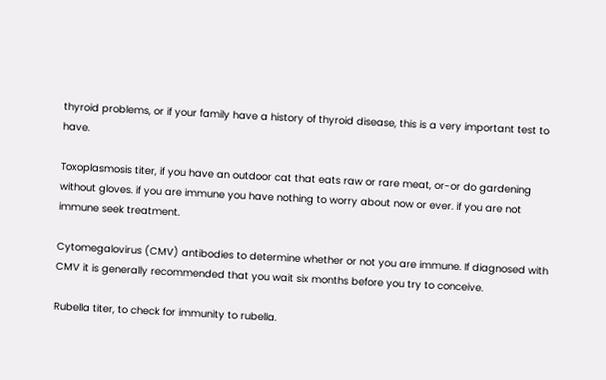thyroid problems, or if your family have a history of thyroid disease, this is a very important test to have.

Toxoplasmosis titer, if you have an outdoor cat that eats raw or rare meat, or-or do gardening without gloves. if you are immune you have nothing to worry about now or ever. if you are not immune seek treatment.

Cytomegalovirus (CMV) antibodies to determine whether or not you are immune. If diagnosed with CMV it is generally recommended that you wait six months before you try to conceive.

Rubella titer, to check for immunity to rubella.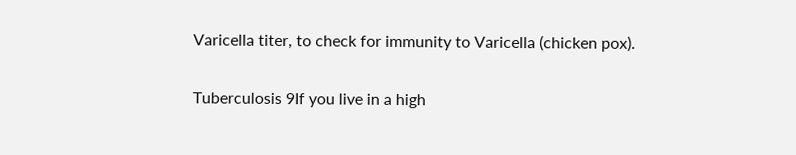Varicella titer, to check for immunity to Varicella (chicken pox).

Tuberculosis 9If you live in a high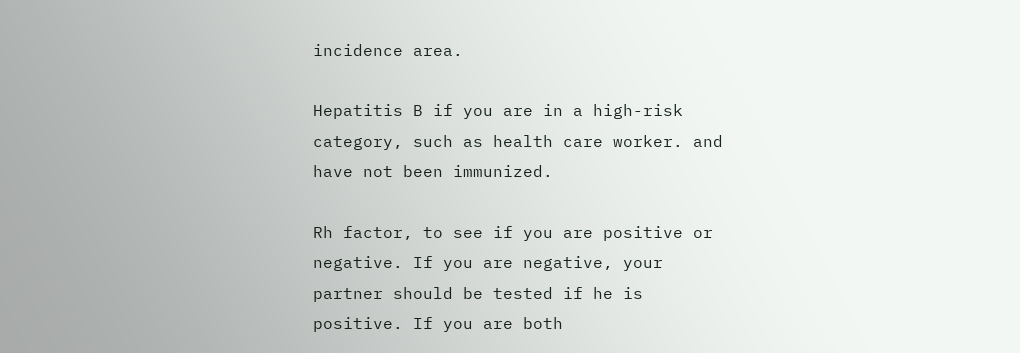incidence area.

Hepatitis B if you are in a high-risk category, such as health care worker. and have not been immunized.

Rh factor, to see if you are positive or negative. If you are negative, your partner should be tested if he is positive. If you are both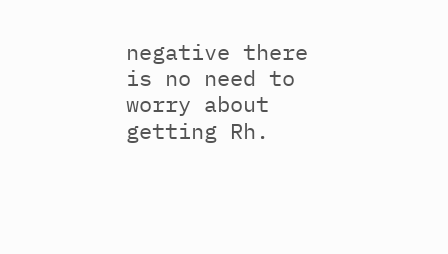negative there is no need to worry about getting Rh.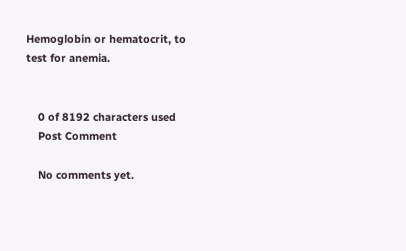Hemoglobin or hematocrit, to test for anemia.


    0 of 8192 characters used
    Post Comment

    No comments yet.